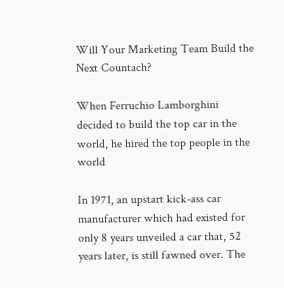Will Your Marketing Team Build the Next Countach?

When Ferruchio Lamborghini decided to build the top car in the world, he hired the top people in the world

In 1971, an upstart kick-ass car manufacturer which had existed for only 8 years unveiled a car that, 52 years later, is still fawned over. The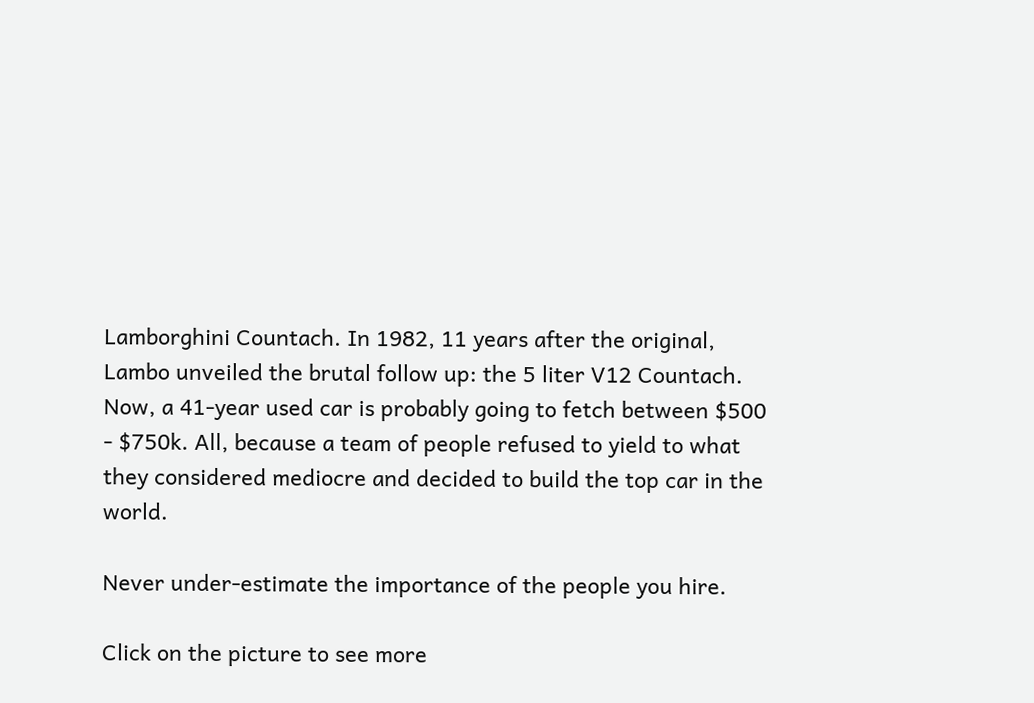Lamborghini Countach. In 1982, 11 years after the original, Lambo unveiled the brutal follow up: the 5 liter V12 Countach. Now, a 41-year used car is probably going to fetch between $500 - $750k. All, because a team of people refused to yield to what they considered mediocre and decided to build the top car in the world.

Never under-estimate the importance of the people you hire.

Click on the picture to see more